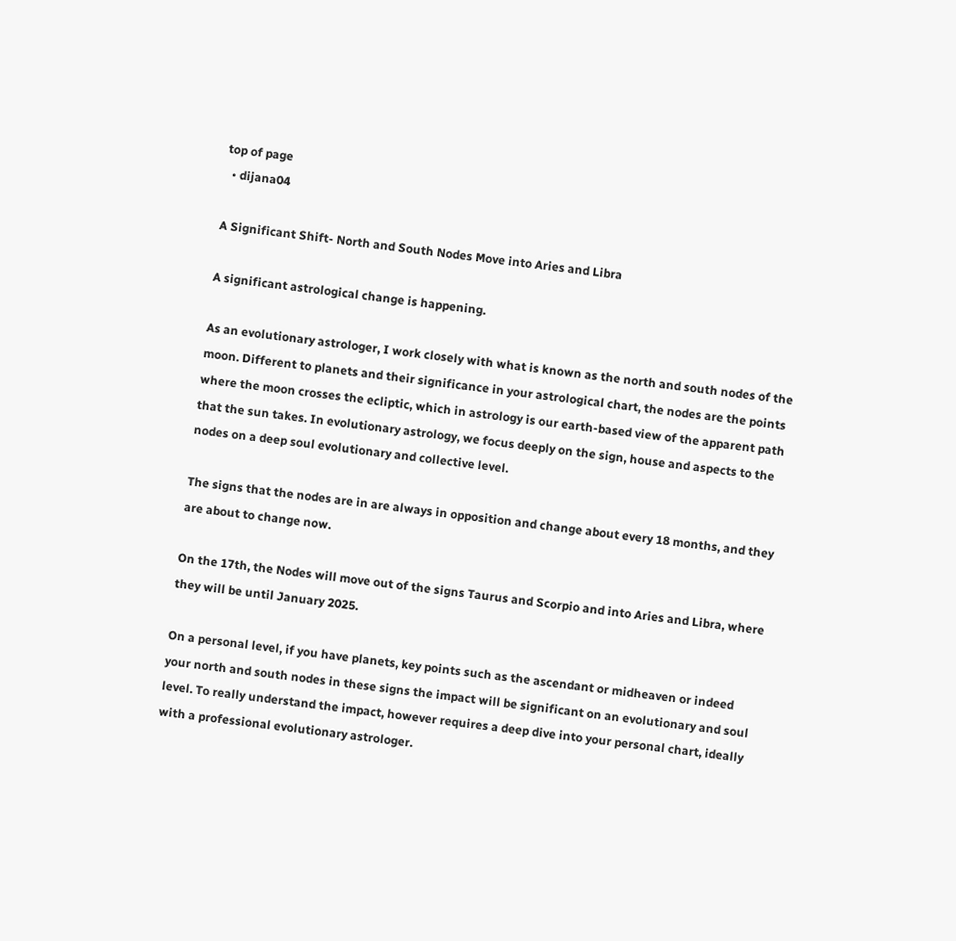top of page
  • dijana04

A Significant Shift- North and South Nodes Move into Aries and Libra

A significant astrological change is happening.

As an evolutionary astrologer, I work closely with what is known as the north and south nodes of the moon. Different to planets and their significance in your astrological chart, the nodes are the points where the moon crosses the ecliptic, which in astrology is our earth-based view of the apparent path that the sun takes. In evolutionary astrology, we focus deeply on the sign, house and aspects to the nodes on a deep soul evolutionary and collective level.

The signs that the nodes are in are always in opposition and change about every 18 months, and they are about to change now.

On the 17th, the Nodes will move out of the signs Taurus and Scorpio and into Aries and Libra, where they will be until January 2025.

On a personal level, if you have planets, key points such as the ascendant or midheaven or indeed your north and south nodes in these signs the impact will be significant on an evolutionary and soul level. To really understand the impact, however requires a deep dive into your personal chart, ideally with a professional evolutionary astrologer.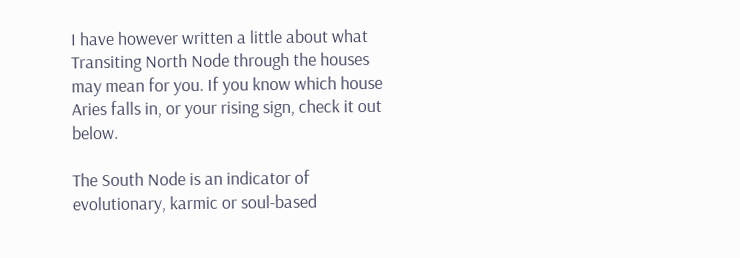I have however written a little about what Transiting North Node through the houses may mean for you. If you know which house Aries falls in, or your rising sign, check it out below.

The South Node is an indicator of evolutionary, karmic or soul-based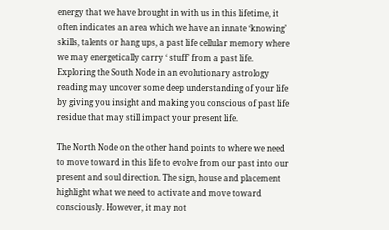energy that we have brought in with us in this lifetime, it often indicates an area which we have an innate ‘knowing’ skills, talents or hang ups, a past life cellular memory where we may energetically carry ‘ stuff’ from a past life. Exploring the South Node in an evolutionary astrology reading may uncover some deep understanding of your life by giving you insight and making you conscious of past life residue that may still impact your present life.

The North Node on the other hand points to where we need to move toward in this life to evolve from our past into our present and soul direction. The sign, house and placement highlight what we need to activate and move toward consciously. However, it may not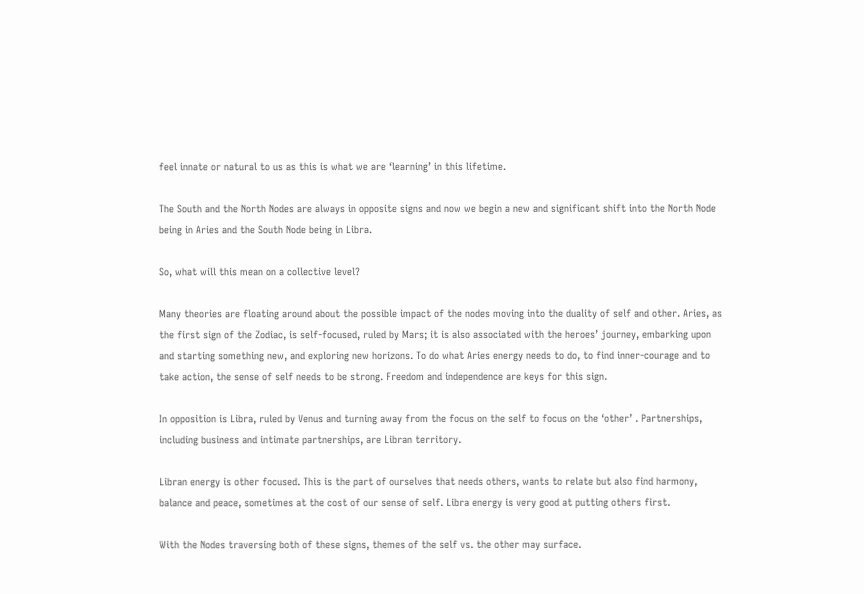feel innate or natural to us as this is what we are ‘learning’ in this lifetime.

The South and the North Nodes are always in opposite signs and now we begin a new and significant shift into the North Node being in Aries and the South Node being in Libra.

So, what will this mean on a collective level?

Many theories are floating around about the possible impact of the nodes moving into the duality of self and other. Aries, as the first sign of the Zodiac, is self-focused, ruled by Mars; it is also associated with the heroes’ journey, embarking upon and starting something new, and exploring new horizons. To do what Aries energy needs to do, to find inner-courage and to take action, the sense of self needs to be strong. Freedom and independence are keys for this sign.

In opposition is Libra, ruled by Venus and turning away from the focus on the self to focus on the ‘other’ . Partnerships, including business and intimate partnerships, are Libran territory.

Libran energy is other focused. This is the part of ourselves that needs others, wants to relate but also find harmony, balance and peace, sometimes at the cost of our sense of self. Libra energy is very good at putting others first.

With the Nodes traversing both of these signs, themes of the self vs. the other may surface.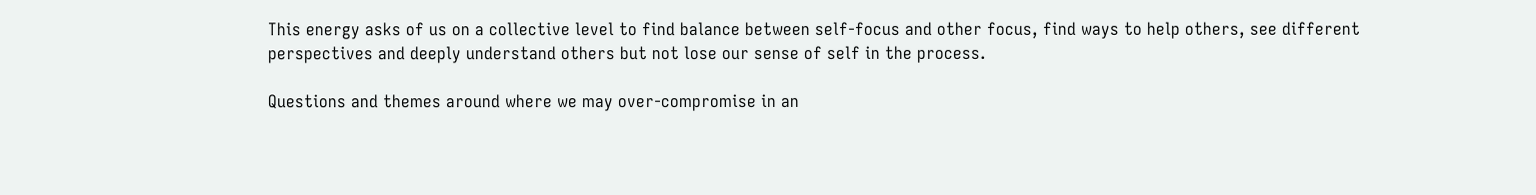This energy asks of us on a collective level to find balance between self-focus and other focus, find ways to help others, see different perspectives and deeply understand others but not lose our sense of self in the process.

Questions and themes around where we may over-compromise in an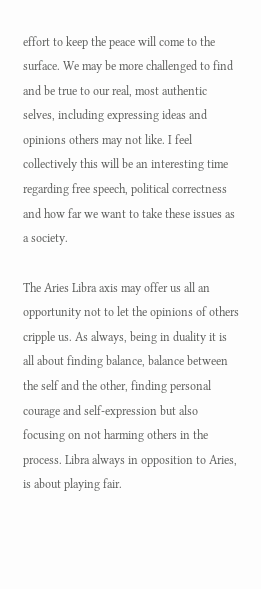effort to keep the peace will come to the surface. We may be more challenged to find and be true to our real, most authentic selves, including expressing ideas and opinions others may not like. I feel collectively this will be an interesting time regarding free speech, political correctness and how far we want to take these issues as a society.

The Aries Libra axis may offer us all an opportunity not to let the opinions of others cripple us. As always, being in duality it is all about finding balance, balance between the self and the other, finding personal courage and self-expression but also focusing on not harming others in the process. Libra always in opposition to Aries, is about playing fair.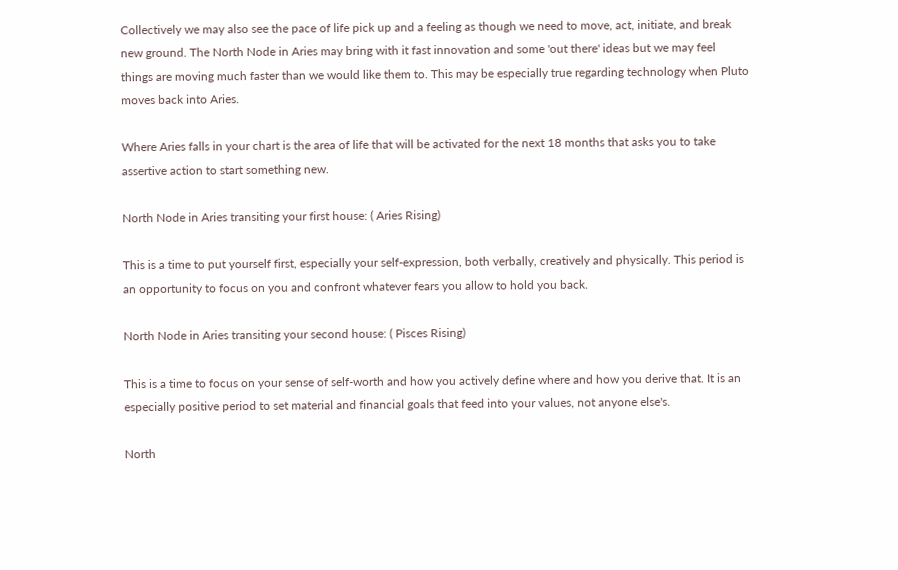Collectively we may also see the pace of life pick up and a feeling as though we need to move, act, initiate, and break new ground. The North Node in Aries may bring with it fast innovation and some 'out there' ideas but we may feel things are moving much faster than we would like them to. This may be especially true regarding technology when Pluto moves back into Aries.

Where Aries falls in your chart is the area of life that will be activated for the next 18 months that asks you to take assertive action to start something new.

North Node in Aries transiting your first house: ( Aries Rising)

This is a time to put yourself first, especially your self-expression, both verbally, creatively and physically. This period is an opportunity to focus on you and confront whatever fears you allow to hold you back.

North Node in Aries transiting your second house: ( Pisces Rising)

This is a time to focus on your sense of self-worth and how you actively define where and how you derive that. It is an especially positive period to set material and financial goals that feed into your values, not anyone else's.

North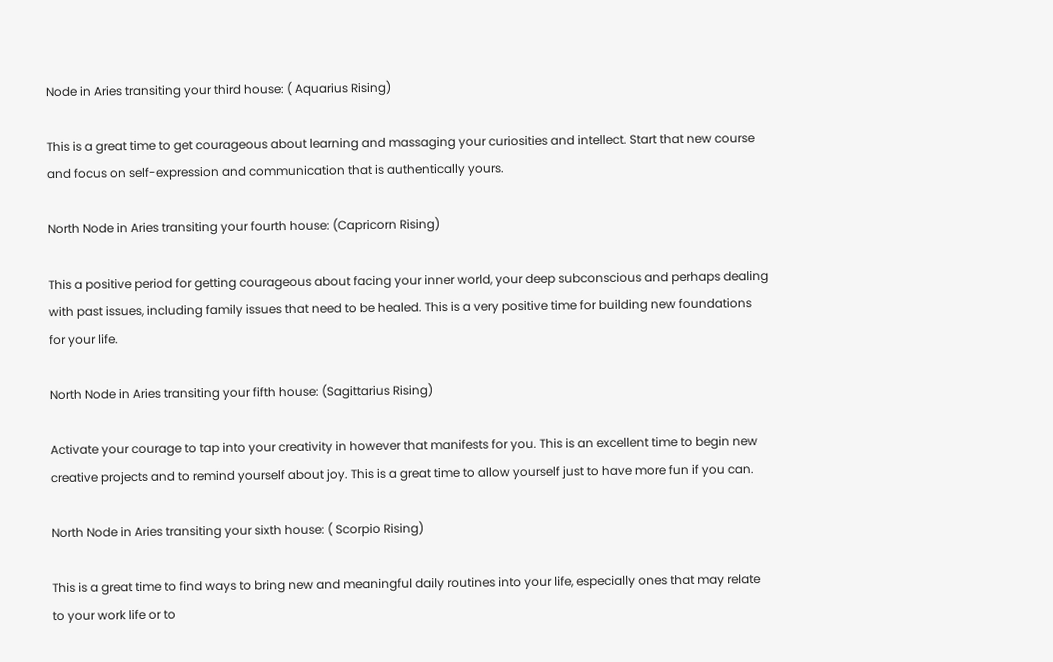Node in Aries transiting your third house: ( Aquarius Rising)

This is a great time to get courageous about learning and massaging your curiosities and intellect. Start that new course and focus on self-expression and communication that is authentically yours.

North Node in Aries transiting your fourth house: (Capricorn Rising)

This a positive period for getting courageous about facing your inner world, your deep subconscious and perhaps dealing with past issues, including family issues that need to be healed. This is a very positive time for building new foundations for your life.

North Node in Aries transiting your fifth house: (Sagittarius Rising)

Activate your courage to tap into your creativity in however that manifests for you. This is an excellent time to begin new creative projects and to remind yourself about joy. This is a great time to allow yourself just to have more fun if you can.

North Node in Aries transiting your sixth house: ( Scorpio Rising)

This is a great time to find ways to bring new and meaningful daily routines into your life, especially ones that may relate to your work life or to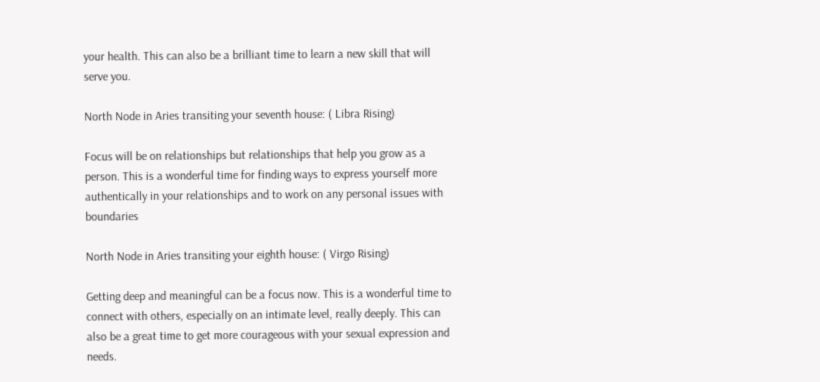your health. This can also be a brilliant time to learn a new skill that will serve you.

North Node in Aries transiting your seventh house: ( Libra Rising)

Focus will be on relationships but relationships that help you grow as a person. This is a wonderful time for finding ways to express yourself more authentically in your relationships and to work on any personal issues with boundaries

North Node in Aries transiting your eighth house: ( Virgo Rising)

Getting deep and meaningful can be a focus now. This is a wonderful time to connect with others, especially on an intimate level, really deeply. This can also be a great time to get more courageous with your sexual expression and needs.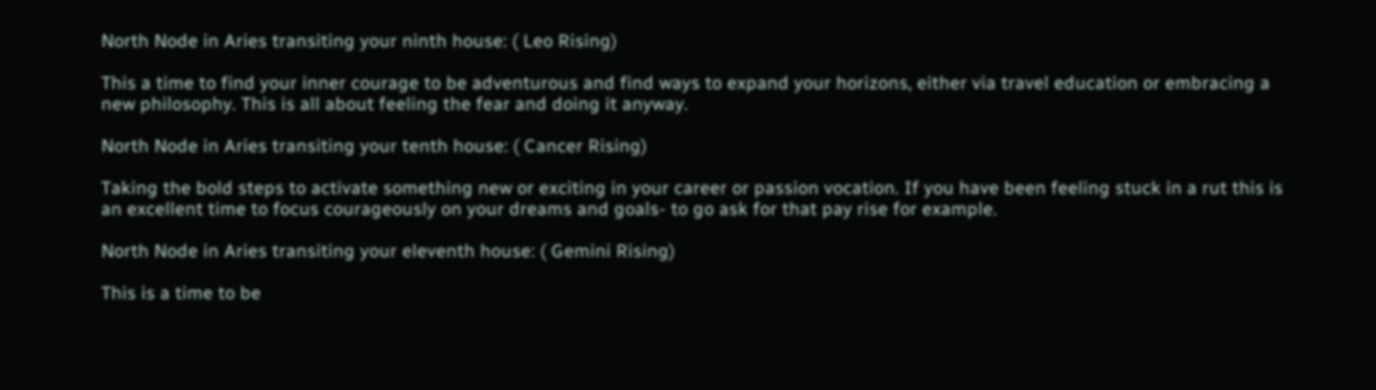North Node in Aries transiting your ninth house: ( Leo Rising)

This a time to find your inner courage to be adventurous and find ways to expand your horizons, either via travel education or embracing a new philosophy. This is all about feeling the fear and doing it anyway.

North Node in Aries transiting your tenth house: ( Cancer Rising)

Taking the bold steps to activate something new or exciting in your career or passion vocation. If you have been feeling stuck in a rut this is an excellent time to focus courageously on your dreams and goals- to go ask for that pay rise for example.

North Node in Aries transiting your eleventh house: ( Gemini Rising)

This is a time to be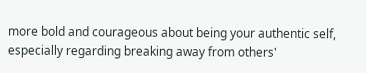more bold and courageous about being your authentic self, especially regarding breaking away from others'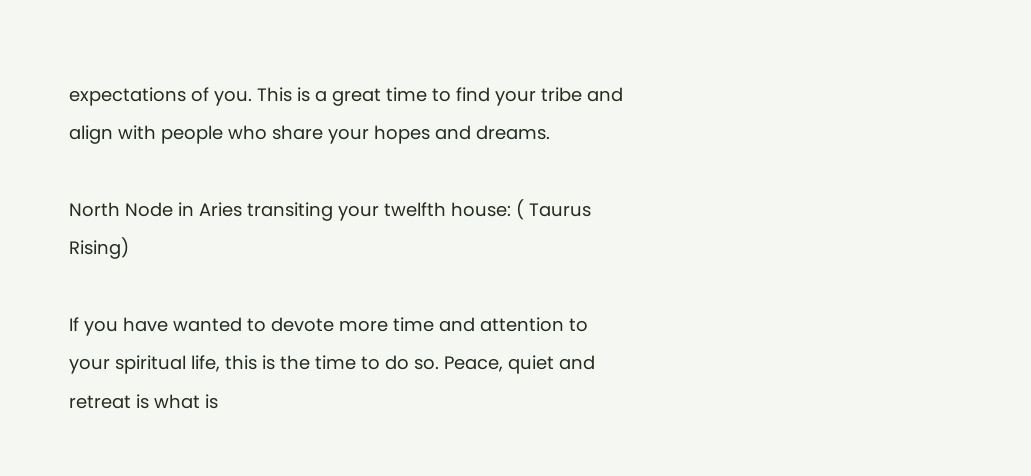expectations of you. This is a great time to find your tribe and align with people who share your hopes and dreams.

North Node in Aries transiting your twelfth house: ( Taurus Rising)

If you have wanted to devote more time and attention to your spiritual life, this is the time to do so. Peace, quiet and retreat is what is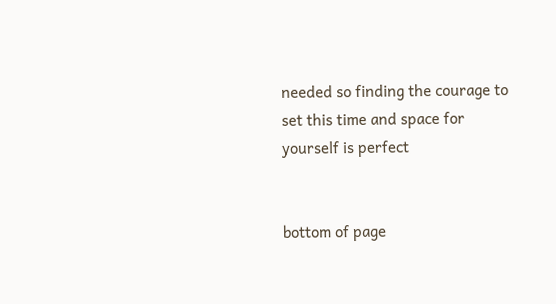needed so finding the courage to set this time and space for yourself is perfect


bottom of page